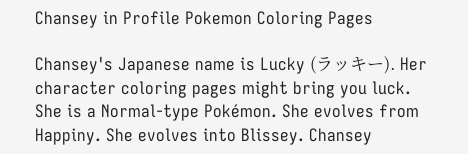Chansey in Profile Pokemon Coloring Pages

Chansey's Japanese name is Lucky (ラッキー). Her character coloring pages might bring you luck. She is a Normal-type Pokémon. She evolves from Happiny. She evolves into Blissey. Chansey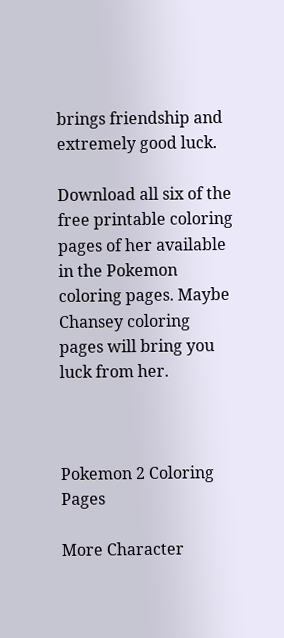brings friendship and extremely good luck.

Download all six of the free printable coloring pages of her available in the Pokemon coloring pages. Maybe Chansey coloring pages will bring you luck from her.



Pokemon 2 Coloring Pages

More Character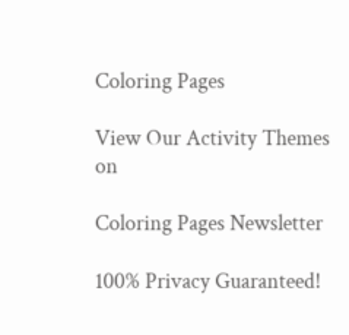Coloring Pages

View Our Activity Themes on

Coloring Pages Newsletter

100% Privacy Guaranteed!